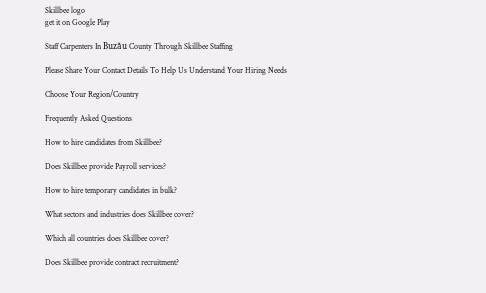Skillbee logo
get it on Google Play

Staff Carpenters In Buzău County Through Skillbee Staffing

Please Share Your Contact Details To Help Us Understand Your Hiring Needs

Choose Your Region/Country

Frequently Asked Questions

How to hire candidates from Skillbee?

Does Skillbee provide Payroll services?

How to hire temporary candidates in bulk?

What sectors and industries does Skillbee cover?

Which all countries does Skillbee cover?

Does Skillbee provide contract recruitment?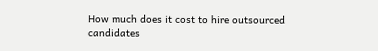How much does it cost to hire outsourced candidates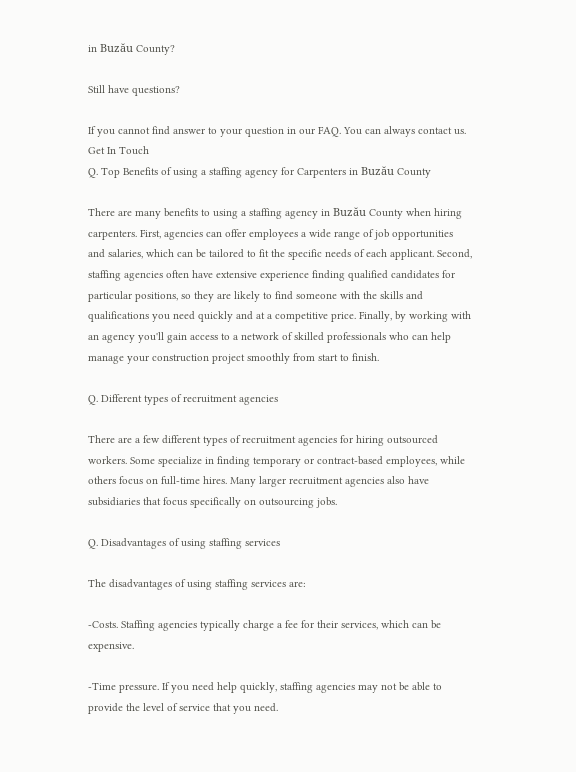in Buzău County?

Still have questions?

If you cannot find answer to your question in our FAQ. You can always contact us.
Get In Touch
Q. Top Benefits of using a staffing agency for Carpenters in Buzău County

There are many benefits to using a staffing agency in Buzău County when hiring carpenters. First, agencies can offer employees a wide range of job opportunities and salaries, which can be tailored to fit the specific needs of each applicant. Second, staffing agencies often have extensive experience finding qualified candidates for particular positions, so they are likely to find someone with the skills and qualifications you need quickly and at a competitive price. Finally, by working with an agency you'll gain access to a network of skilled professionals who can help manage your construction project smoothly from start to finish.

Q. Different types of recruitment agencies

There are a few different types of recruitment agencies for hiring outsourced workers. Some specialize in finding temporary or contract-based employees, while others focus on full-time hires. Many larger recruitment agencies also have subsidiaries that focus specifically on outsourcing jobs.

Q. Disadvantages of using staffing services

The disadvantages of using staffing services are:

-Costs. Staffing agencies typically charge a fee for their services, which can be expensive.

-Time pressure. If you need help quickly, staffing agencies may not be able to provide the level of service that you need.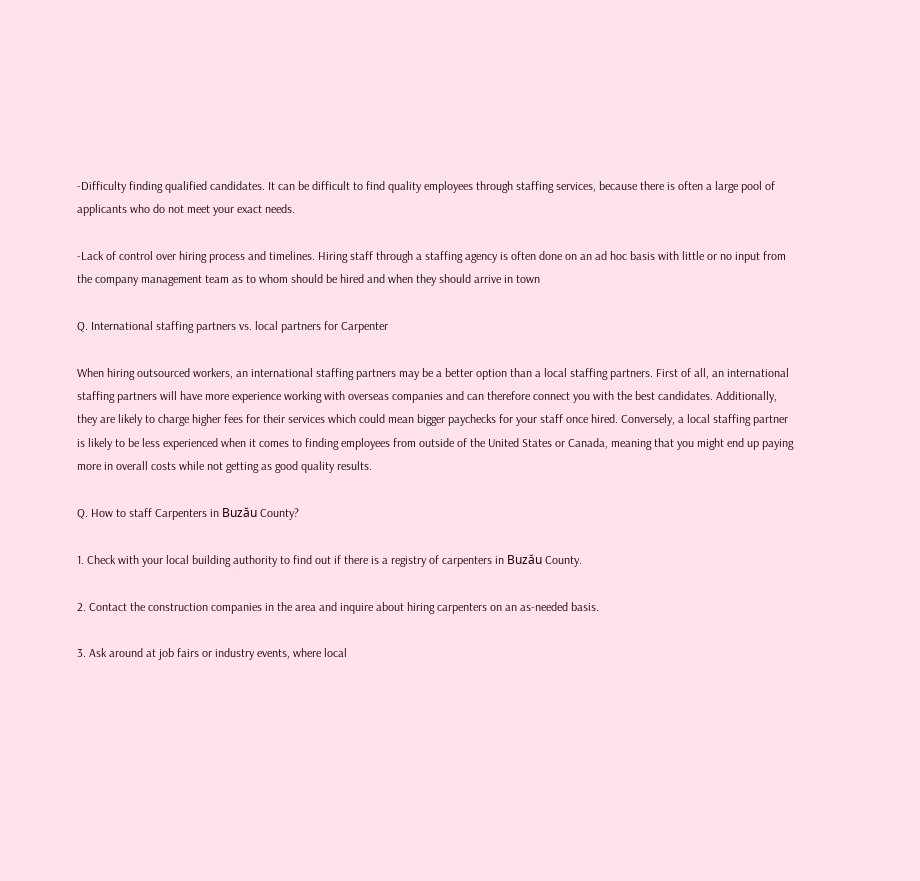-Difficulty finding qualified candidates. It can be difficult to find quality employees through staffing services, because there is often a large pool of applicants who do not meet your exact needs.

-Lack of control over hiring process and timelines. Hiring staff through a staffing agency is often done on an ad hoc basis with little or no input from the company management team as to whom should be hired and when they should arrive in town

Q. International staffing partners vs. local partners for Carpenter

When hiring outsourced workers, an international staffing partners may be a better option than a local staffing partners. First of all, an international staffing partners will have more experience working with overseas companies and can therefore connect you with the best candidates. Additionally, they are likely to charge higher fees for their services which could mean bigger paychecks for your staff once hired. Conversely, a local staffing partner is likely to be less experienced when it comes to finding employees from outside of the United States or Canada, meaning that you might end up paying more in overall costs while not getting as good quality results.

Q. How to staff Carpenters in Buzău County?

1. Check with your local building authority to find out if there is a registry of carpenters in Buzău County.

2. Contact the construction companies in the area and inquire about hiring carpenters on an as-needed basis.

3. Ask around at job fairs or industry events, where local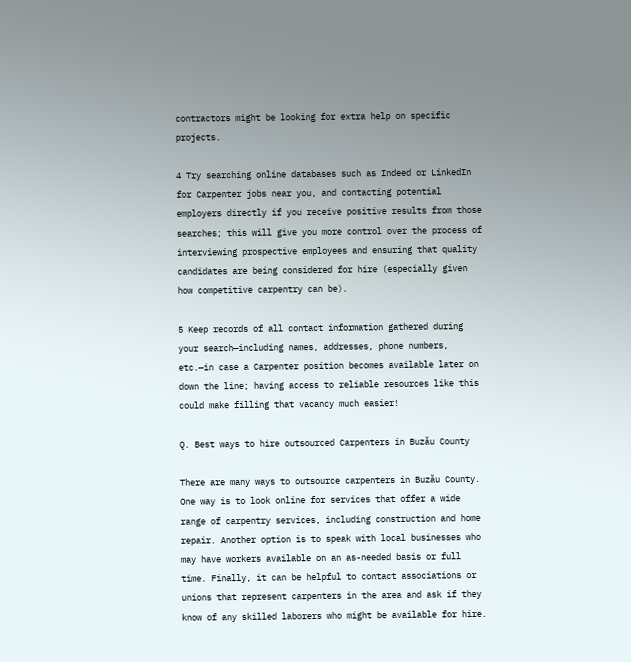contractors might be looking for extra help on specific projects.

4 Try searching online databases such as Indeed or LinkedIn for Carpenter jobs near you, and contacting potential employers directly if you receive positive results from those searches; this will give you more control over the process of interviewing prospective employees and ensuring that quality candidates are being considered for hire (especially given how competitive carpentry can be).

5 Keep records of all contact information gathered during your search—including names, addresses, phone numbers, etc.—in case a Carpenter position becomes available later on down the line; having access to reliable resources like this could make filling that vacancy much easier!

Q. Best ways to hire outsourced Carpenters in Buzău County

There are many ways to outsource carpenters in Buzău County. One way is to look online for services that offer a wide range of carpentry services, including construction and home repair. Another option is to speak with local businesses who may have workers available on an as-needed basis or full time. Finally, it can be helpful to contact associations or unions that represent carpenters in the area and ask if they know of any skilled laborers who might be available for hire.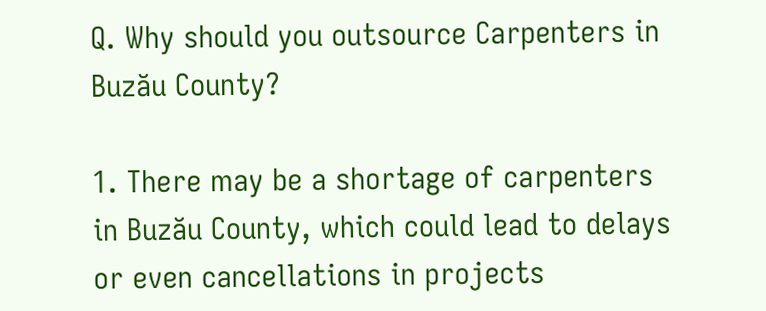Q. Why should you outsource Carpenters in Buzău County?

1. There may be a shortage of carpenters in Buzău County, which could lead to delays or even cancellations in projects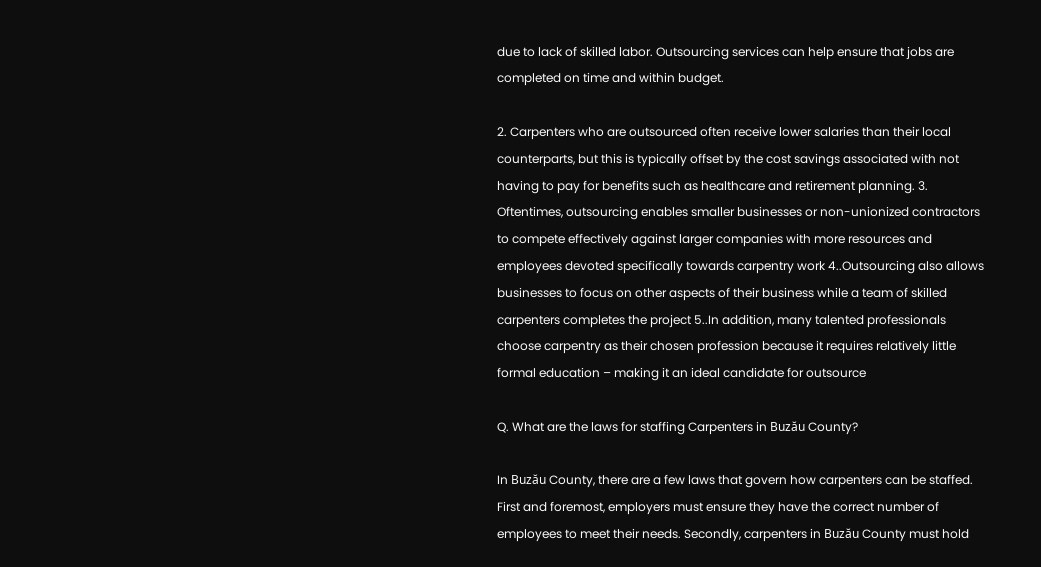due to lack of skilled labor. Outsourcing services can help ensure that jobs are completed on time and within budget.

2. Carpenters who are outsourced often receive lower salaries than their local counterparts, but this is typically offset by the cost savings associated with not having to pay for benefits such as healthcare and retirement planning. 3. Oftentimes, outsourcing enables smaller businesses or non-unionized contractors to compete effectively against larger companies with more resources and employees devoted specifically towards carpentry work 4..Outsourcing also allows businesses to focus on other aspects of their business while a team of skilled carpenters completes the project 5..In addition, many talented professionals choose carpentry as their chosen profession because it requires relatively little formal education – making it an ideal candidate for outsource

Q. What are the laws for staffing Carpenters in Buzău County?

In Buzău County, there are a few laws that govern how carpenters can be staffed. First and foremost, employers must ensure they have the correct number of employees to meet their needs. Secondly, carpenters in Buzău County must hold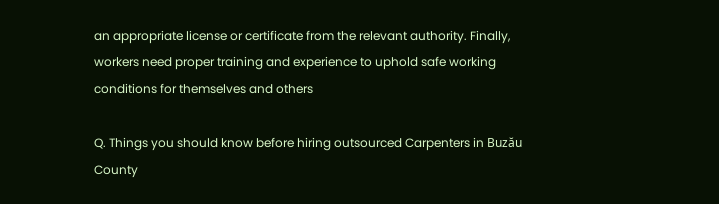an appropriate license or certificate from the relevant authority. Finally, workers need proper training and experience to uphold safe working conditions for themselves and others

Q. Things you should know before hiring outsourced Carpenters in Buzău County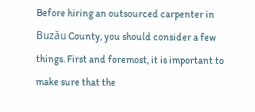Before hiring an outsourced carpenter in Buzău County, you should consider a few things. First and foremost, it is important to make sure that the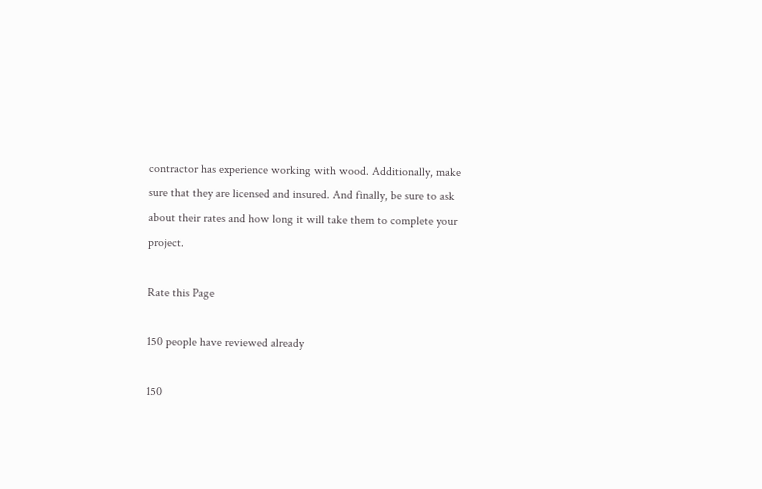contractor has experience working with wood. Additionally, make sure that they are licensed and insured. And finally, be sure to ask about their rates and how long it will take them to complete your project.

Rate this Page

150 people have reviewed already

150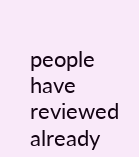people have reviewed already